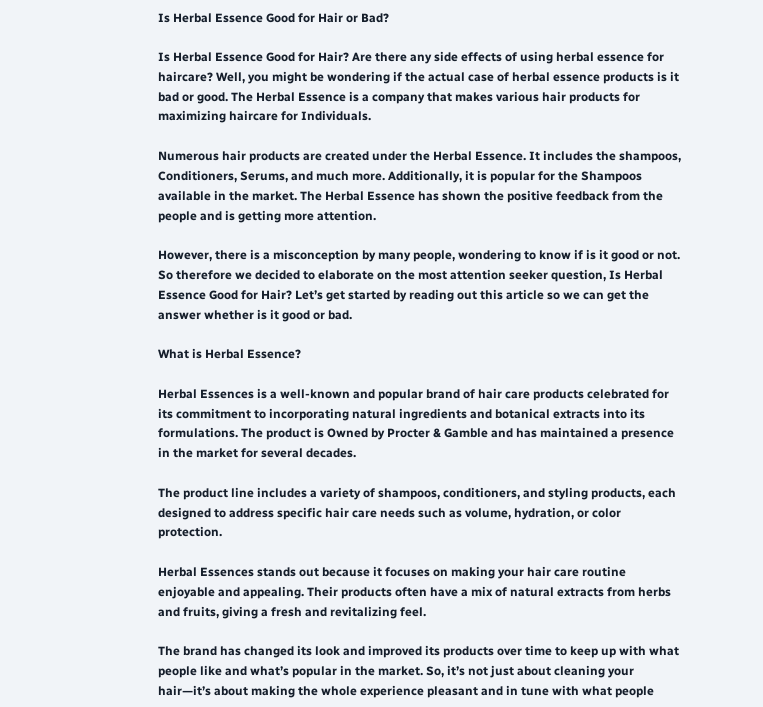Is Herbal Essence Good for Hair or Bad?

Is Herbal Essence Good for Hair? Are there any side effects of using herbal essence for haircare? Well, you might be wondering if the actual case of herbal essence products is it bad or good. The Herbal Essence is a company that makes various hair products for maximizing haircare for Individuals.

Numerous hair products are created under the Herbal Essence. It includes the shampoos, Conditioners, Serums, and much more. Additionally, it is popular for the Shampoos available in the market. The Herbal Essence has shown the positive feedback from the people and is getting more attention.

However, there is a misconception by many people, wondering to know if is it good or not. So therefore we decided to elaborate on the most attention seeker question, Is Herbal Essence Good for Hair? Let’s get started by reading out this article so we can get the answer whether is it good or bad.

What is Herbal Essence?

Herbal Essences is a well-known and popular brand of hair care products celebrated for its commitment to incorporating natural ingredients and botanical extracts into its formulations. The product is Owned by Procter & Gamble and has maintained a presence in the market for several decades.

The product line includes a variety of shampoos, conditioners, and styling products, each designed to address specific hair care needs such as volume, hydration, or color protection.

Herbal Essences stands out because it focuses on making your hair care routine enjoyable and appealing. Their products often have a mix of natural extracts from herbs and fruits, giving a fresh and revitalizing feel.

The brand has changed its look and improved its products over time to keep up with what people like and what’s popular in the market. So, it’s not just about cleaning your hair—it’s about making the whole experience pleasant and in tune with what people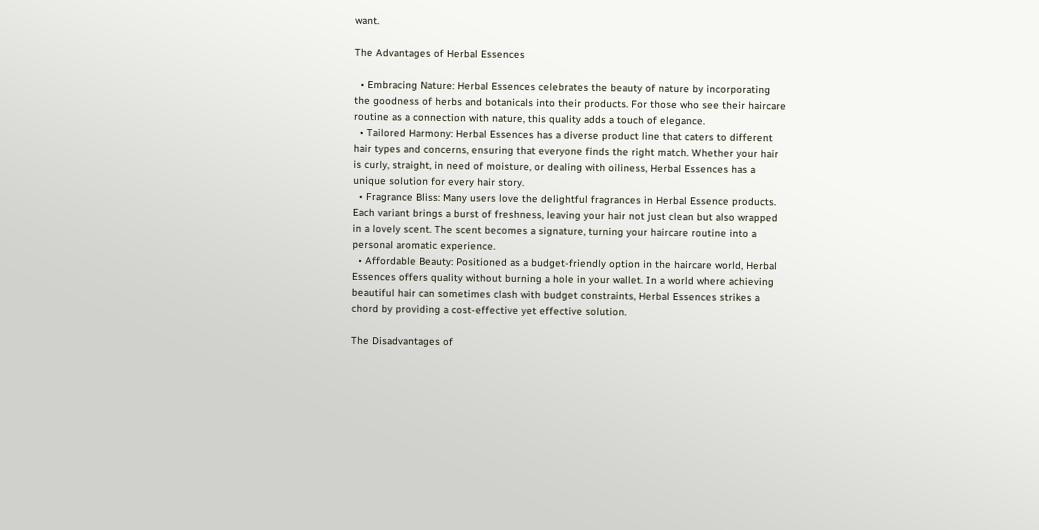want.

The Advantages of Herbal Essences

  • Embracing Nature: Herbal Essences celebrates the beauty of nature by incorporating the goodness of herbs and botanicals into their products. For those who see their haircare routine as a connection with nature, this quality adds a touch of elegance.
  • Tailored Harmony: Herbal Essences has a diverse product line that caters to different hair types and concerns, ensuring that everyone finds the right match. Whether your hair is curly, straight, in need of moisture, or dealing with oiliness, Herbal Essences has a unique solution for every hair story.
  • Fragrance Bliss: Many users love the delightful fragrances in Herbal Essence products. Each variant brings a burst of freshness, leaving your hair not just clean but also wrapped in a lovely scent. The scent becomes a signature, turning your haircare routine into a personal aromatic experience.
  • Affordable Beauty: Positioned as a budget-friendly option in the haircare world, Herbal Essences offers quality without burning a hole in your wallet. In a world where achieving beautiful hair can sometimes clash with budget constraints, Herbal Essences strikes a chord by providing a cost-effective yet effective solution.

The Disadvantages of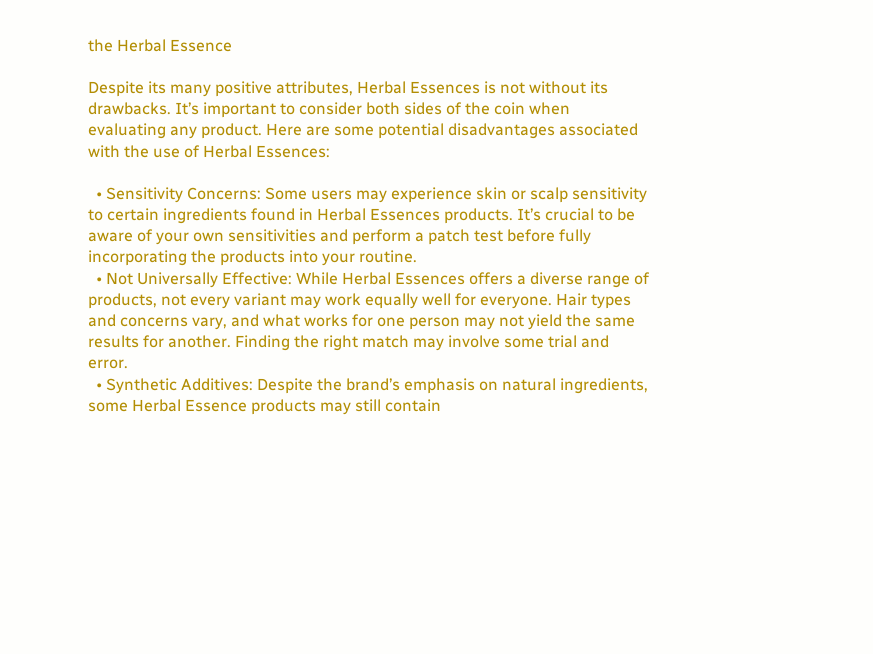the Herbal Essence

Despite its many positive attributes, Herbal Essences is not without its drawbacks. It’s important to consider both sides of the coin when evaluating any product. Here are some potential disadvantages associated with the use of Herbal Essences:

  • Sensitivity Concerns: Some users may experience skin or scalp sensitivity to certain ingredients found in Herbal Essences products. It’s crucial to be aware of your own sensitivities and perform a patch test before fully incorporating the products into your routine.
  • Not Universally Effective: While Herbal Essences offers a diverse range of products, not every variant may work equally well for everyone. Hair types and concerns vary, and what works for one person may not yield the same results for another. Finding the right match may involve some trial and error.
  • Synthetic Additives: Despite the brand’s emphasis on natural ingredients, some Herbal Essence products may still contain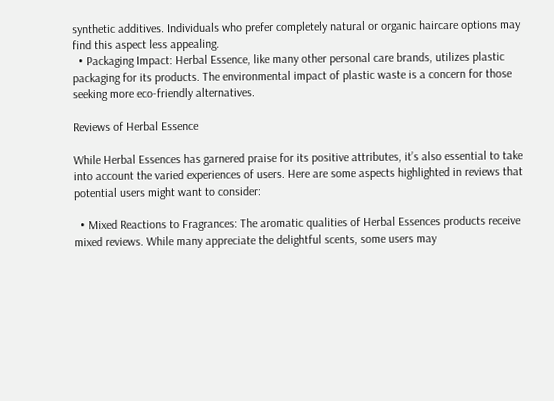synthetic additives. Individuals who prefer completely natural or organic haircare options may find this aspect less appealing.
  • Packaging Impact: Herbal Essence, like many other personal care brands, utilizes plastic packaging for its products. The environmental impact of plastic waste is a concern for those seeking more eco-friendly alternatives.

Reviews of Herbal Essence

While Herbal Essences has garnered praise for its positive attributes, it’s also essential to take into account the varied experiences of users. Here are some aspects highlighted in reviews that potential users might want to consider:

  • Mixed Reactions to Fragrances: The aromatic qualities of Herbal Essences products receive mixed reviews. While many appreciate the delightful scents, some users may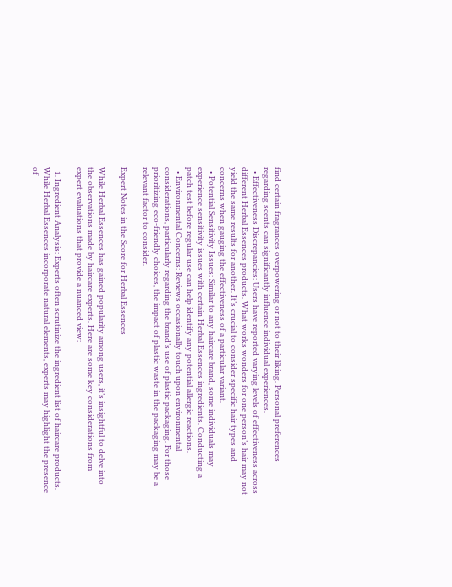find certain fragrances overpowering or not to their liking. Personal preferences regarding scents can significantly influence individual experiences.
  • Effectiveness Discrepancies: Users have reported varying levels of effectiveness across different Herbal Essences products. What works wonders for one person’s hair may not yield the same results for another. It’s crucial to consider specific hair types and concerns when gauging the effectiveness of a particular variant.
  • Potential Sensitivity Issues: Similar to any haircare brand, some individuals may experience sensitivity issues with certain Herbal Essences ingredients. Conducting a patch test before regular use can help identify any potential allergic reactions.
  • Environmental Concerns: Reviews occasionally touch upon environmental considerations, particularly regarding the brand’s use of plastic packaging. For those prioritizing eco-friendly choices, the impact of plastic waste in the packaging may be a relevant factor to consider.

Expert Notes in the Score for Herbal Essences

While Herbal Essences has gained popularity among users, it’s insightful to delve into the observations made by haircare experts. Here are some key considerations from expert evaluations that provide a nuanced view:

  1. Ingredient Analysis: Experts often scrutinize the ingredient list of haircare products. While Herbal Essences incorporate natural elements, experts may highlight the presence of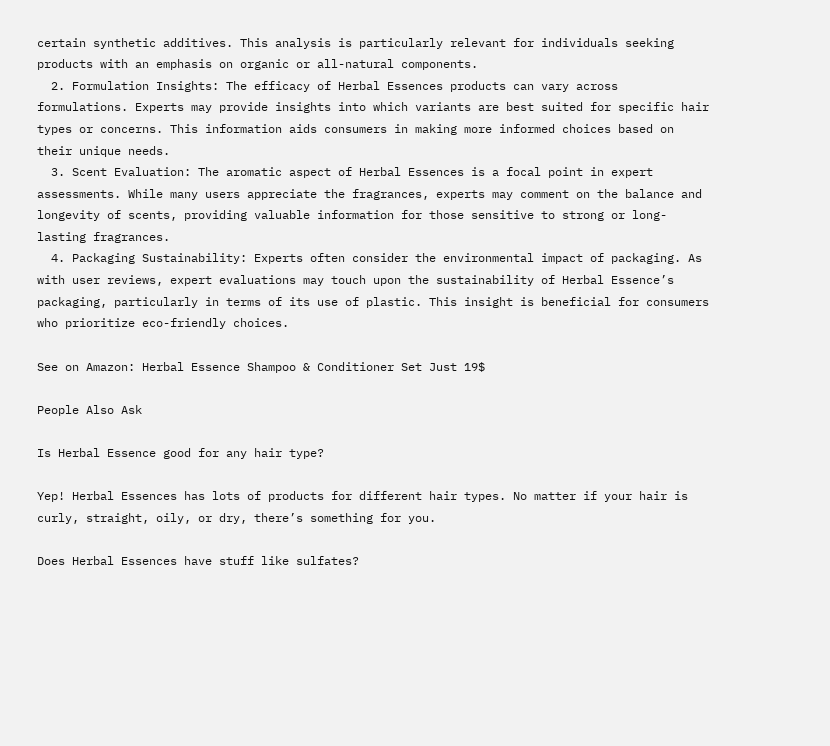certain synthetic additives. This analysis is particularly relevant for individuals seeking products with an emphasis on organic or all-natural components.
  2. Formulation Insights: The efficacy of Herbal Essences products can vary across formulations. Experts may provide insights into which variants are best suited for specific hair types or concerns. This information aids consumers in making more informed choices based on their unique needs.
  3. Scent Evaluation: The aromatic aspect of Herbal Essences is a focal point in expert assessments. While many users appreciate the fragrances, experts may comment on the balance and longevity of scents, providing valuable information for those sensitive to strong or long-lasting fragrances.
  4. Packaging Sustainability: Experts often consider the environmental impact of packaging. As with user reviews, expert evaluations may touch upon the sustainability of Herbal Essence’s packaging, particularly in terms of its use of plastic. This insight is beneficial for consumers who prioritize eco-friendly choices.

See on Amazon: Herbal Essence Shampoo & Conditioner Set Just 19$

People Also Ask

Is Herbal Essence good for any hair type?

Yep! Herbal Essences has lots of products for different hair types. No matter if your hair is curly, straight, oily, or dry, there’s something for you.

Does Herbal Essences have stuff like sulfates?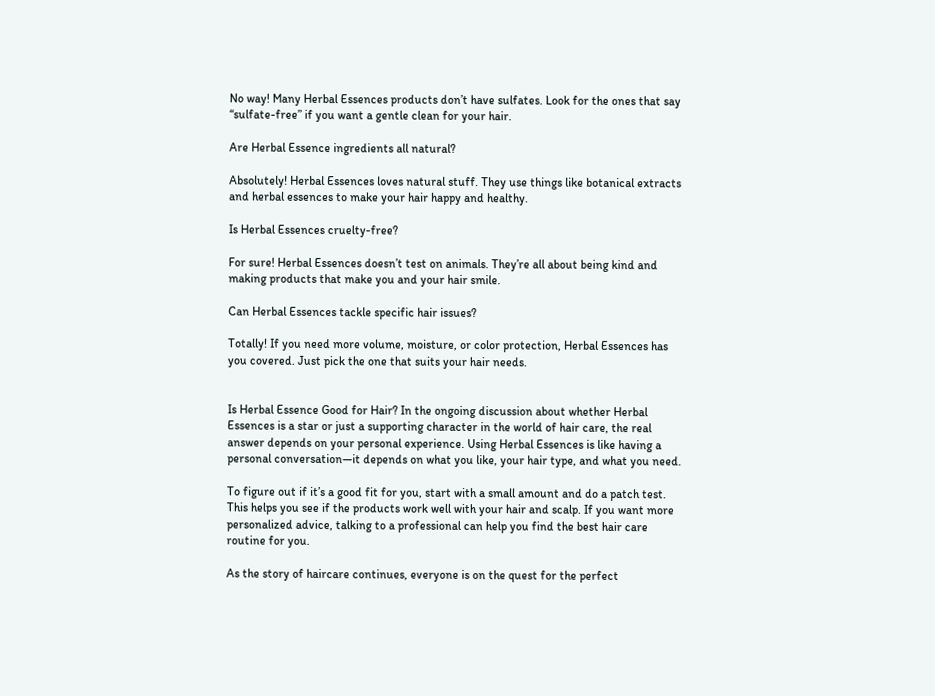No way! Many Herbal Essences products don’t have sulfates. Look for the ones that say “sulfate-free” if you want a gentle clean for your hair.

Are Herbal Essence ingredients all natural?

Absolutely! Herbal Essences loves natural stuff. They use things like botanical extracts and herbal essences to make your hair happy and healthy.

Is Herbal Essences cruelty-free?

For sure! Herbal Essences doesn’t test on animals. They’re all about being kind and making products that make you and your hair smile.

Can Herbal Essences tackle specific hair issues?

Totally! If you need more volume, moisture, or color protection, Herbal Essences has you covered. Just pick the one that suits your hair needs.


Is Herbal Essence Good for Hair? In the ongoing discussion about whether Herbal Essences is a star or just a supporting character in the world of hair care, the real answer depends on your personal experience. Using Herbal Essences is like having a personal conversation—it depends on what you like, your hair type, and what you need.

To figure out if it’s a good fit for you, start with a small amount and do a patch test. This helps you see if the products work well with your hair and scalp. If you want more personalized advice, talking to a professional can help you find the best hair care routine for you.

As the story of haircare continues, everyone is on the quest for the perfect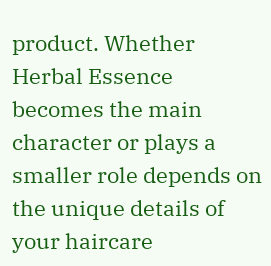product. Whether Herbal Essence becomes the main character or plays a smaller role depends on the unique details of your haircare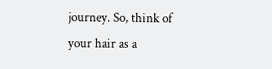journey. So, think of your hair as a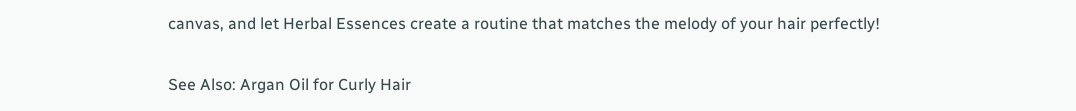canvas, and let Herbal Essences create a routine that matches the melody of your hair perfectly!

See Also: Argan Oil for Curly Hair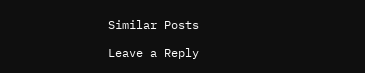Similar Posts

Leave a Reply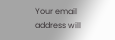Your email address will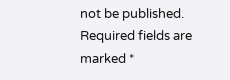not be published. Required fields are marked *